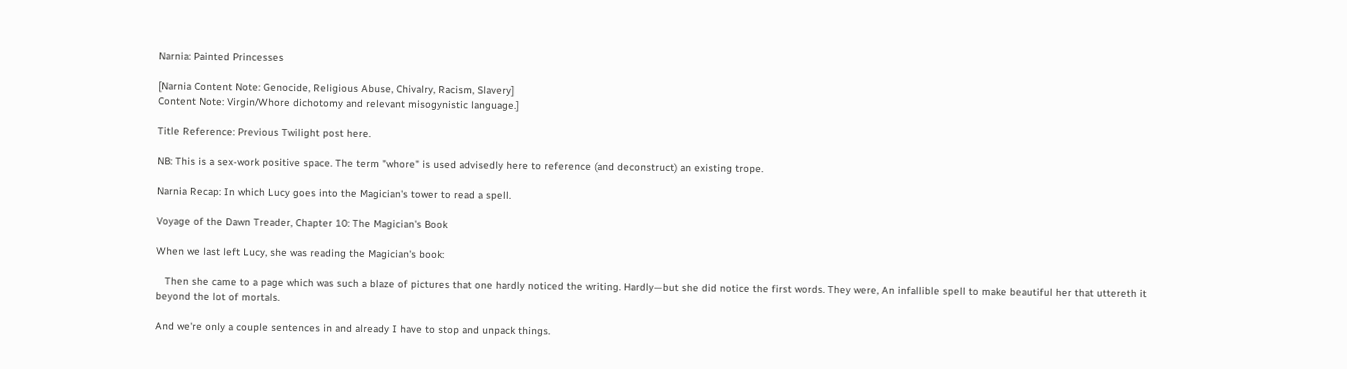Narnia: Painted Princesses

[Narnia Content Note: Genocide, Religious Abuse, Chivalry, Racism, Slavery]
Content Note: Virgin/Whore dichotomy and relevant misogynistic language.]

Title Reference: Previous Twilight post here.

NB: This is a sex-work positive space. The term "whore" is used advisedly here to reference (and deconstruct) an existing trope.

Narnia Recap: In which Lucy goes into the Magician's tower to read a spell.

Voyage of the Dawn Treader, Chapter 10: The Magician's Book

When we last left Lucy, she was reading the Magician's book:

   Then she came to a page which was such a blaze of pictures that one hardly noticed the writing. Hardly—but she did notice the first words. They were, An infallible spell to make beautiful her that uttereth it beyond the lot of mortals.

And we're only a couple sentences in and already I have to stop and unpack things.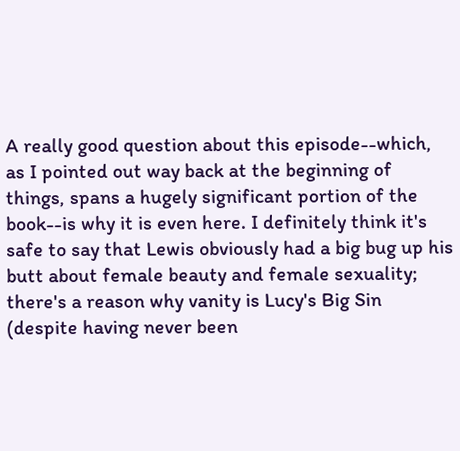A really good question about this episode--which, as I pointed out way back at the beginning of things, spans a hugely significant portion of the book--is why it is even here. I definitely think it's safe to say that Lewis obviously had a big bug up his butt about female beauty and female sexuality; there's a reason why vanity is Lucy's Big Sin (despite having never been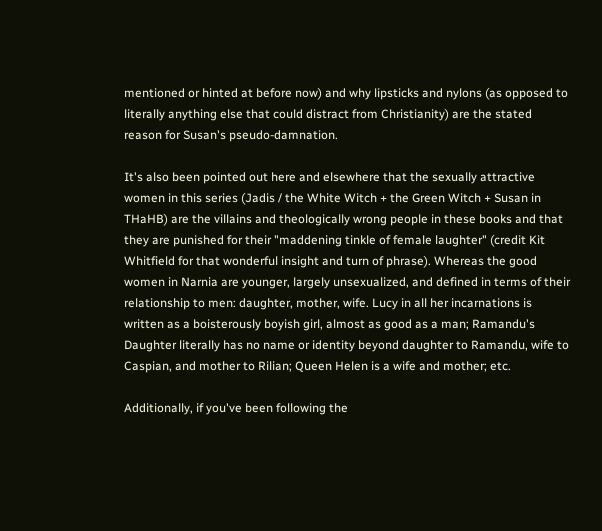mentioned or hinted at before now) and why lipsticks and nylons (as opposed to literally anything else that could distract from Christianity) are the stated reason for Susan's pseudo-damnation.

It's also been pointed out here and elsewhere that the sexually attractive women in this series (Jadis / the White Witch + the Green Witch + Susan in THaHB) are the villains and theologically wrong people in these books and that they are punished for their "maddening tinkle of female laughter" (credit Kit Whitfield for that wonderful insight and turn of phrase). Whereas the good women in Narnia are younger, largely unsexualized, and defined in terms of their relationship to men: daughter, mother, wife. Lucy in all her incarnations is written as a boisterously boyish girl, almost as good as a man; Ramandu's Daughter literally has no name or identity beyond daughter to Ramandu, wife to Caspian, and mother to Rilian; Queen Helen is a wife and mother; etc.

Additionally, if you've been following the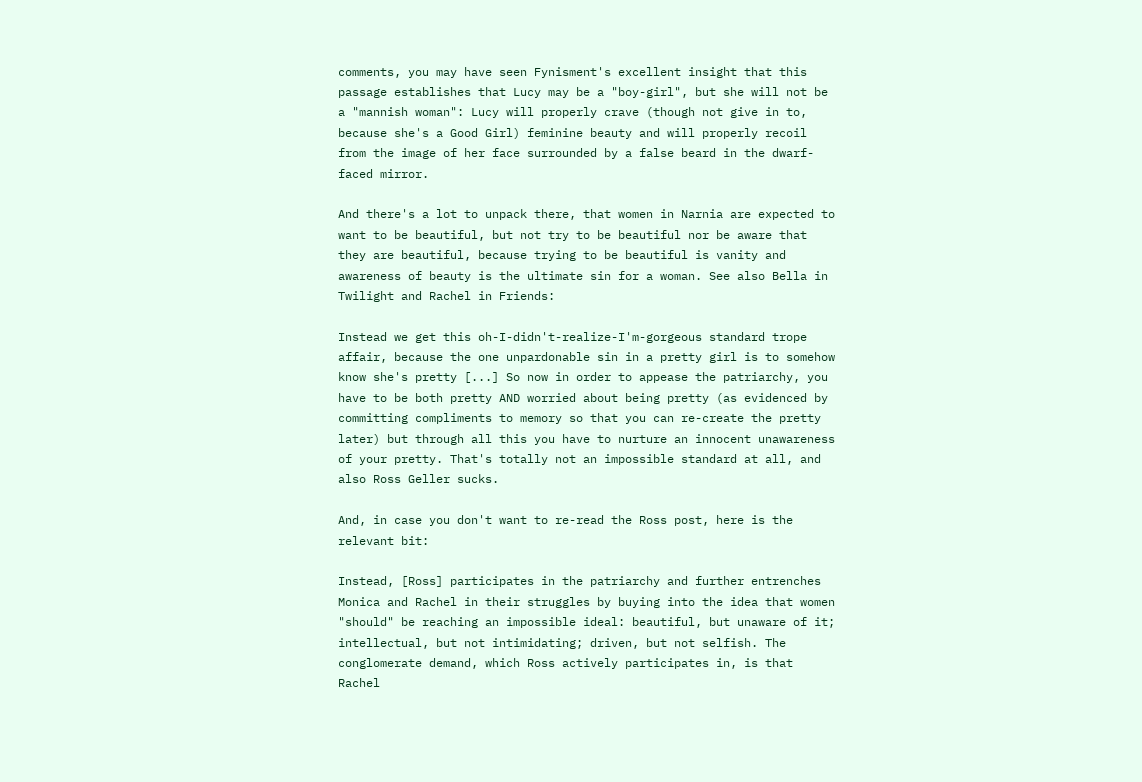comments, you may have seen Fynisment's excellent insight that this passage establishes that Lucy may be a "boy-girl", but she will not be a "mannish woman": Lucy will properly crave (though not give in to, because she's a Good Girl) feminine beauty and will properly recoil from the image of her face surrounded by a false beard in the dwarf-faced mirror.

And there's a lot to unpack there, that women in Narnia are expected to want to be beautiful, but not try to be beautiful nor be aware that they are beautiful, because trying to be beautiful is vanity and awareness of beauty is the ultimate sin for a woman. See also Bella in Twilight and Rachel in Friends:

Instead we get this oh-I-didn't-realize-I'm-gorgeous standard trope affair, because the one unpardonable sin in a pretty girl is to somehow know she's pretty [...] So now in order to appease the patriarchy, you have to be both pretty AND worried about being pretty (as evidenced by committing compliments to memory so that you can re-create the pretty later) but through all this you have to nurture an innocent unawareness of your pretty. That's totally not an impossible standard at all, and also Ross Geller sucks.

And, in case you don't want to re-read the Ross post, here is the relevant bit:

Instead, [Ross] participates in the patriarchy and further entrenches Monica and Rachel in their struggles by buying into the idea that women "should" be reaching an impossible ideal: beautiful, but unaware of it; intellectual, but not intimidating; driven, but not selfish. The conglomerate demand, which Ross actively participates in, is that Rachel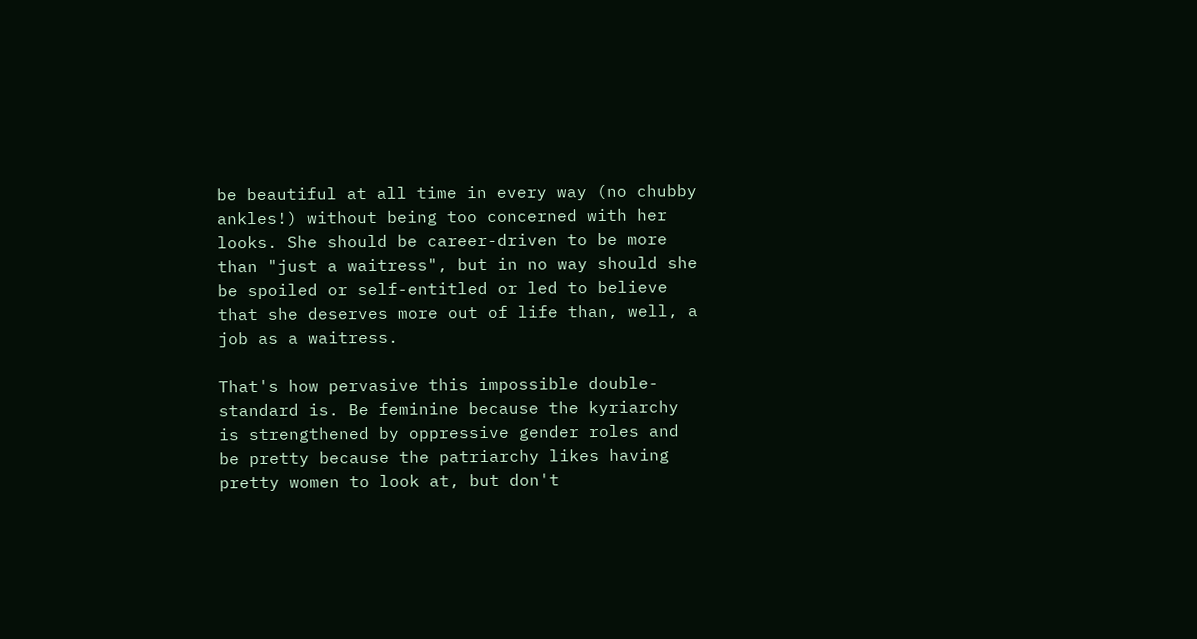be beautiful at all time in every way (no chubby ankles!) without being too concerned with her looks. She should be career-driven to be more than "just a waitress", but in no way should she be spoiled or self-entitled or led to believe that she deserves more out of life than, well, a job as a waitress.

That's how pervasive this impossible double-standard is. Be feminine because the kyriarchy is strengthened by oppressive gender roles and be pretty because the patriarchy likes having pretty women to look at, but don't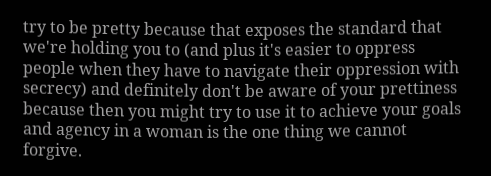try to be pretty because that exposes the standard that we're holding you to (and plus it's easier to oppress people when they have to navigate their oppression with secrecy) and definitely don't be aware of your prettiness because then you might try to use it to achieve your goals and agency in a woman is the one thing we cannot forgive.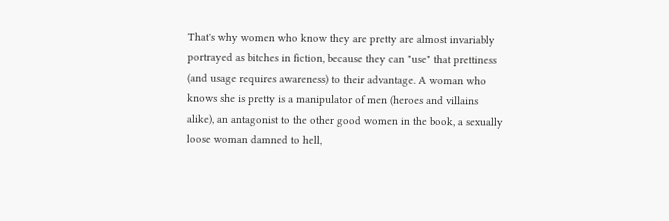That's why women who know they are pretty are almost invariably portrayed as bitches in fiction, because they can "use" that prettiness (and usage requires awareness) to their advantage. A woman who knows she is pretty is a manipulator of men (heroes and villains alike), an antagonist to the other good women in the book, a sexually loose woman damned to hell,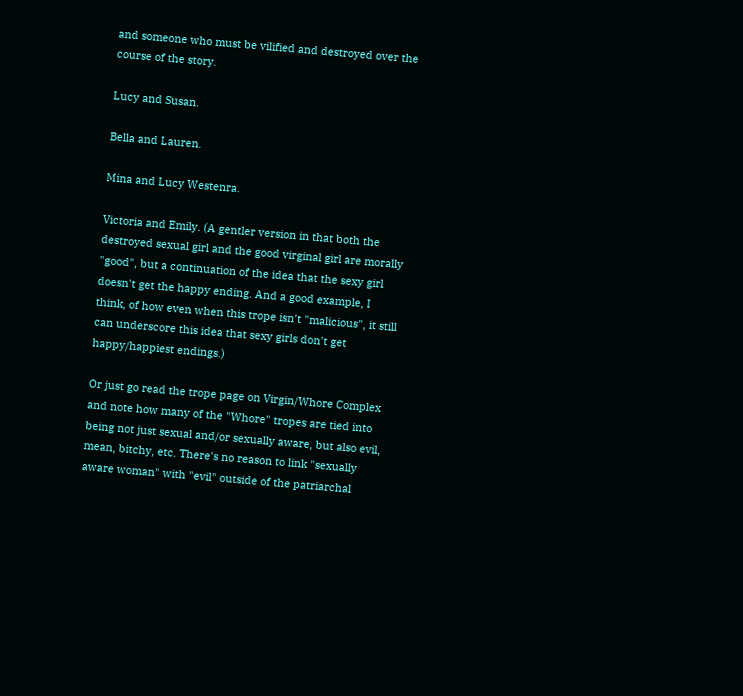and someone who must be vilified and destroyed over the course of the story.

Lucy and Susan.

Bella and Lauren.

Mina and Lucy Westenra.

Victoria and Emily. (A gentler version in that both the destroyed sexual girl and the good virginal girl are morally "good", but a continuation of the idea that the sexy girl doesn't get the happy ending. And a good example, I think, of how even when this trope isn't "malicious", it still can underscore this idea that sexy girls don't get happy/happiest endings.)

Or just go read the trope page on Virgin/Whore Complex and note how many of the "Whore" tropes are tied into being not just sexual and/or sexually aware, but also evil, mean, bitchy, etc. There's no reason to link "sexually aware woman" with "evil" outside of the patriarchal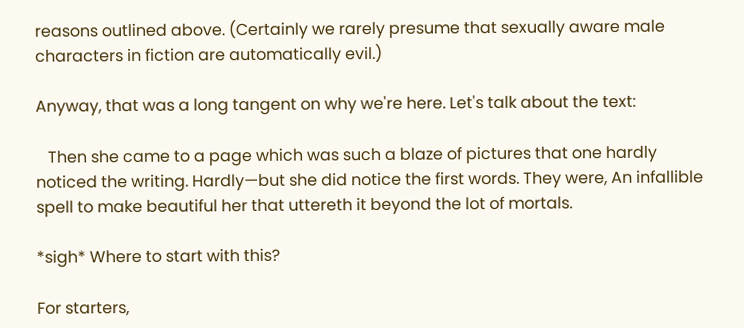reasons outlined above. (Certainly we rarely presume that sexually aware male characters in fiction are automatically evil.)

Anyway, that was a long tangent on why we're here. Let's talk about the text:

   Then she came to a page which was such a blaze of pictures that one hardly noticed the writing. Hardly—but she did notice the first words. They were, An infallible spell to make beautiful her that uttereth it beyond the lot of mortals.

*sigh* Where to start with this?

For starters,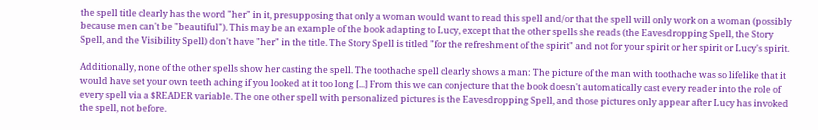the spell title clearly has the word "her" in it, presupposing that only a woman would want to read this spell and/or that the spell will only work on a woman (possibly because men can't be "beautiful"). This may be an example of the book adapting to Lucy, except that the other spells she reads (the Eavesdropping Spell, the Story Spell, and the Visibility Spell) don't have "her" in the title. The Story Spell is titled "for the refreshment of the spirit" and not for your spirit or her spirit or Lucy's spirit.

Additionally, none of the other spells show her casting the spell. The toothache spell clearly shows a man: The picture of the man with toothache was so lifelike that it would have set your own teeth aching if you looked at it too long [...] From this we can conjecture that the book doesn't automatically cast every reader into the role of every spell via a $READER variable. The one other spell with personalized pictures is the Eavesdropping Spell, and those pictures only appear after Lucy has invoked the spell, not before.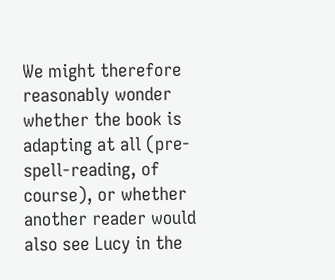We might therefore reasonably wonder whether the book is adapting at all (pre-spell-reading, of course), or whether another reader would also see Lucy in the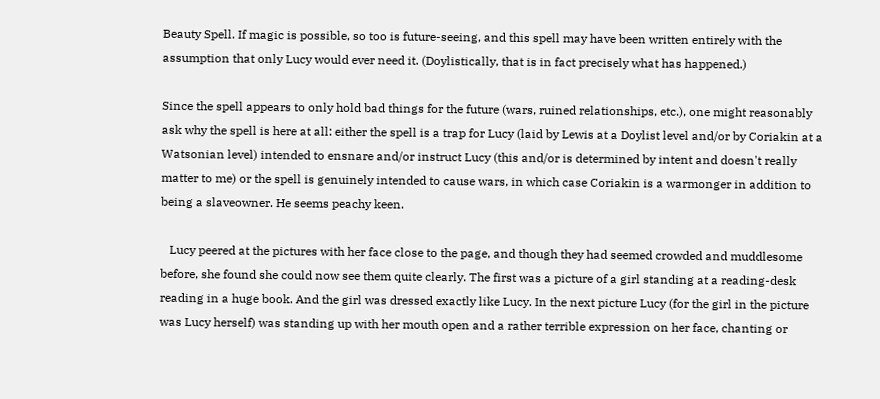Beauty Spell. If magic is possible, so too is future-seeing, and this spell may have been written entirely with the assumption that only Lucy would ever need it. (Doylistically, that is in fact precisely what has happened.)

Since the spell appears to only hold bad things for the future (wars, ruined relationships, etc.), one might reasonably ask why the spell is here at all: either the spell is a trap for Lucy (laid by Lewis at a Doylist level and/or by Coriakin at a Watsonian level) intended to ensnare and/or instruct Lucy (this and/or is determined by intent and doesn't really matter to me) or the spell is genuinely intended to cause wars, in which case Coriakin is a warmonger in addition to being a slaveowner. He seems peachy keen.

   Lucy peered at the pictures with her face close to the page, and though they had seemed crowded and muddlesome before, she found she could now see them quite clearly. The first was a picture of a girl standing at a reading-desk reading in a huge book. And the girl was dressed exactly like Lucy. In the next picture Lucy (for the girl in the picture was Lucy herself) was standing up with her mouth open and a rather terrible expression on her face, chanting or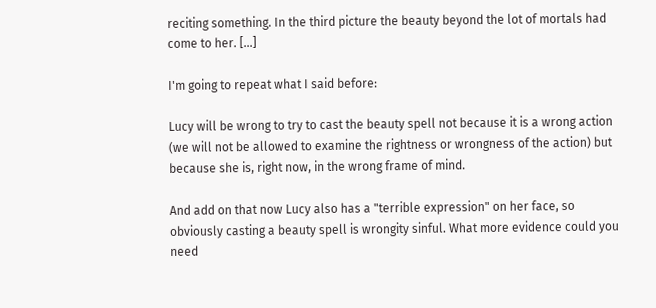reciting something. In the third picture the beauty beyond the lot of mortals had come to her. [...]

I'm going to repeat what I said before:

Lucy will be wrong to try to cast the beauty spell not because it is a wrong action (we will not be allowed to examine the rightness or wrongness of the action) but because she is, right now, in the wrong frame of mind.

And add on that now Lucy also has a "terrible expression" on her face, so obviously casting a beauty spell is wrongity sinful. What more evidence could you need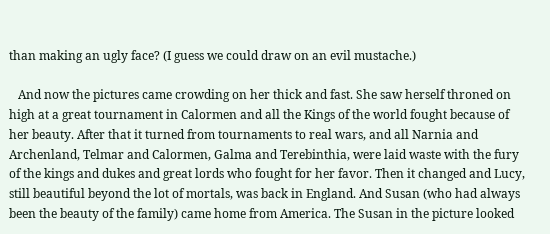than making an ugly face? (I guess we could draw on an evil mustache.)

   And now the pictures came crowding on her thick and fast. She saw herself throned on high at a great tournament in Calormen and all the Kings of the world fought because of her beauty. After that it turned from tournaments to real wars, and all Narnia and Archenland, Telmar and Calormen, Galma and Terebinthia, were laid waste with the fury of the kings and dukes and great lords who fought for her favor. Then it changed and Lucy, still beautiful beyond the lot of mortals, was back in England. And Susan (who had always been the beauty of the family) came home from America. The Susan in the picture looked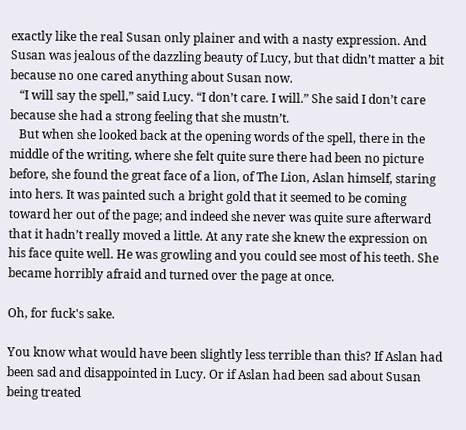exactly like the real Susan only plainer and with a nasty expression. And Susan was jealous of the dazzling beauty of Lucy, but that didn’t matter a bit because no one cared anything about Susan now.
   “I will say the spell,” said Lucy. “I don’t care. I will.” She said I don’t care because she had a strong feeling that she mustn’t.
   But when she looked back at the opening words of the spell, there in the middle of the writing, where she felt quite sure there had been no picture before, she found the great face of a lion, of The Lion, Aslan himself, staring into hers. It was painted such a bright gold that it seemed to be coming toward her out of the page; and indeed she never was quite sure afterward that it hadn’t really moved a little. At any rate she knew the expression on his face quite well. He was growling and you could see most of his teeth. She became horribly afraid and turned over the page at once.

Oh, for fuck's sake.

You know what would have been slightly less terrible than this? If Aslan had been sad and disappointed in Lucy. Or if Aslan had been sad about Susan being treated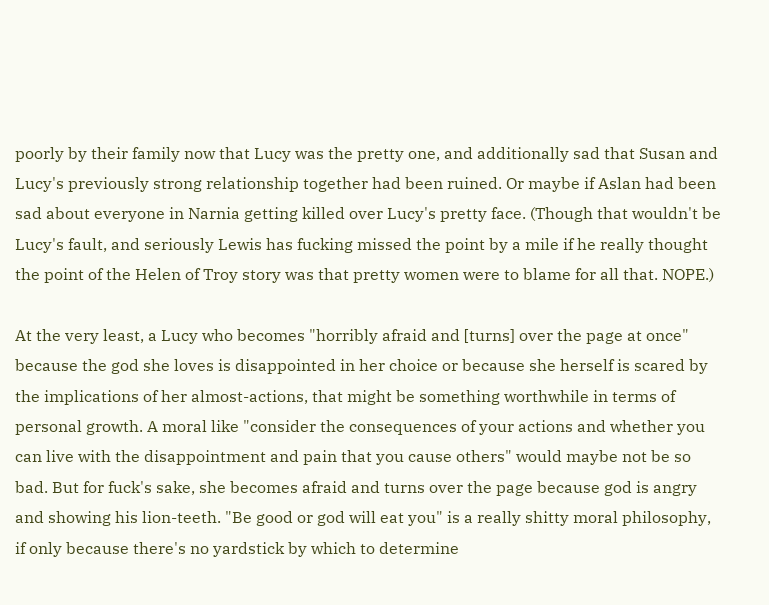poorly by their family now that Lucy was the pretty one, and additionally sad that Susan and Lucy's previously strong relationship together had been ruined. Or maybe if Aslan had been sad about everyone in Narnia getting killed over Lucy's pretty face. (Though that wouldn't be Lucy's fault, and seriously Lewis has fucking missed the point by a mile if he really thought the point of the Helen of Troy story was that pretty women were to blame for all that. NOPE.)

At the very least, a Lucy who becomes "horribly afraid and [turns] over the page at once" because the god she loves is disappointed in her choice or because she herself is scared by the implications of her almost-actions, that might be something worthwhile in terms of personal growth. A moral like "consider the consequences of your actions and whether you can live with the disappointment and pain that you cause others" would maybe not be so bad. But for fuck's sake, she becomes afraid and turns over the page because god is angry and showing his lion-teeth. "Be good or god will eat you" is a really shitty moral philosophy, if only because there's no yardstick by which to determine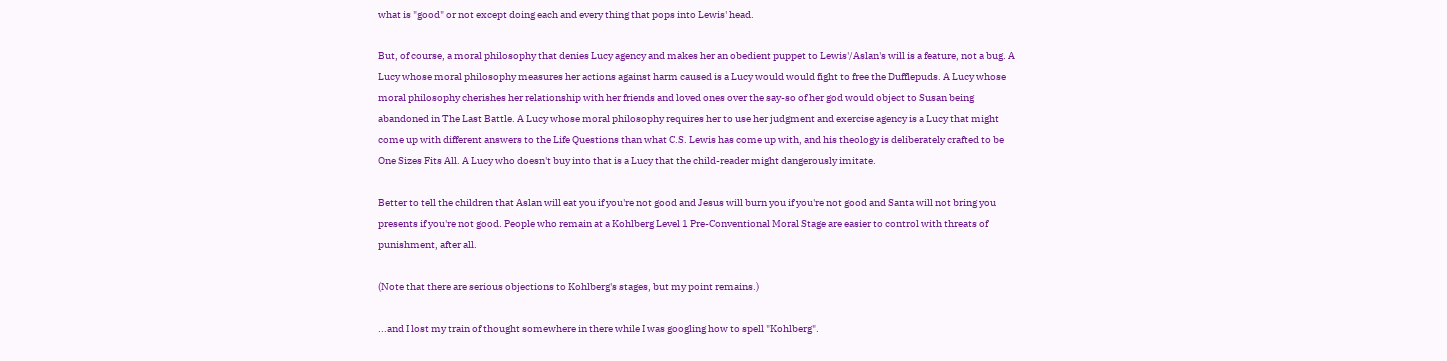what is "good" or not except doing each and every thing that pops into Lewis' head.

But, of course, a moral philosophy that denies Lucy agency and makes her an obedient puppet to Lewis'/Aslan's will is a feature, not a bug. A Lucy whose moral philosophy measures her actions against harm caused is a Lucy would would fight to free the Dufflepuds. A Lucy whose moral philosophy cherishes her relationship with her friends and loved ones over the say-so of her god would object to Susan being abandoned in The Last Battle. A Lucy whose moral philosophy requires her to use her judgment and exercise agency is a Lucy that might come up with different answers to the Life Questions than what C.S. Lewis has come up with, and his theology is deliberately crafted to be One Sizes Fits All. A Lucy who doesn't buy into that is a Lucy that the child-reader might dangerously imitate.

Better to tell the children that Aslan will eat you if you're not good and Jesus will burn you if you're not good and Santa will not bring you presents if you're not good. People who remain at a Kohlberg Level 1 Pre-Conventional Moral Stage are easier to control with threats of punishment, after all.

(Note that there are serious objections to Kohlberg's stages, but my point remains.)

...and I lost my train of thought somewhere in there while I was googling how to spell "Kohlberg".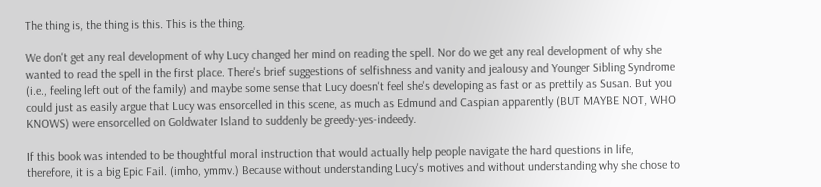The thing is, the thing is this. This is the thing.

We don't get any real development of why Lucy changed her mind on reading the spell. Nor do we get any real development of why she wanted to read the spell in the first place. There's brief suggestions of selfishness and vanity and jealousy and Younger Sibling Syndrome (i.e., feeling left out of the family) and maybe some sense that Lucy doesn't feel she's developing as fast or as prettily as Susan. But you could just as easily argue that Lucy was ensorcelled in this scene, as much as Edmund and Caspian apparently (BUT MAYBE NOT, WHO KNOWS) were ensorcelled on Goldwater Island to suddenly be greedy-yes-indeedy.

If this book was intended to be thoughtful moral instruction that would actually help people navigate the hard questions in life, therefore, it is a big Epic Fail. (imho, ymmv.) Because without understanding Lucy's motives and without understanding why she chose to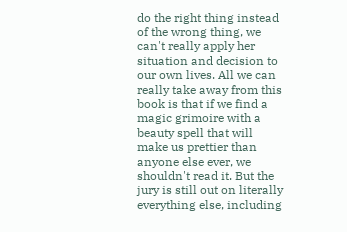do the right thing instead of the wrong thing, we can't really apply her situation and decision to our own lives. All we can really take away from this book is that if we find a magic grimoire with a beauty spell that will make us prettier than anyone else ever, we shouldn't read it. But the jury is still out on literally everything else, including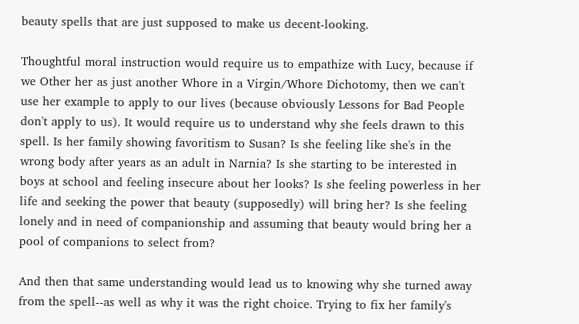beauty spells that are just supposed to make us decent-looking.

Thoughtful moral instruction would require us to empathize with Lucy, because if we Other her as just another Whore in a Virgin/Whore Dichotomy, then we can't use her example to apply to our lives (because obviously Lessons for Bad People don't apply to us). It would require us to understand why she feels drawn to this spell. Is her family showing favoritism to Susan? Is she feeling like she's in the wrong body after years as an adult in Narnia? Is she starting to be interested in boys at school and feeling insecure about her looks? Is she feeling powerless in her life and seeking the power that beauty (supposedly) will bring her? Is she feeling lonely and in need of companionship and assuming that beauty would bring her a pool of companions to select from?

And then that same understanding would lead us to knowing why she turned away from the spell--as well as why it was the right choice. Trying to fix her family's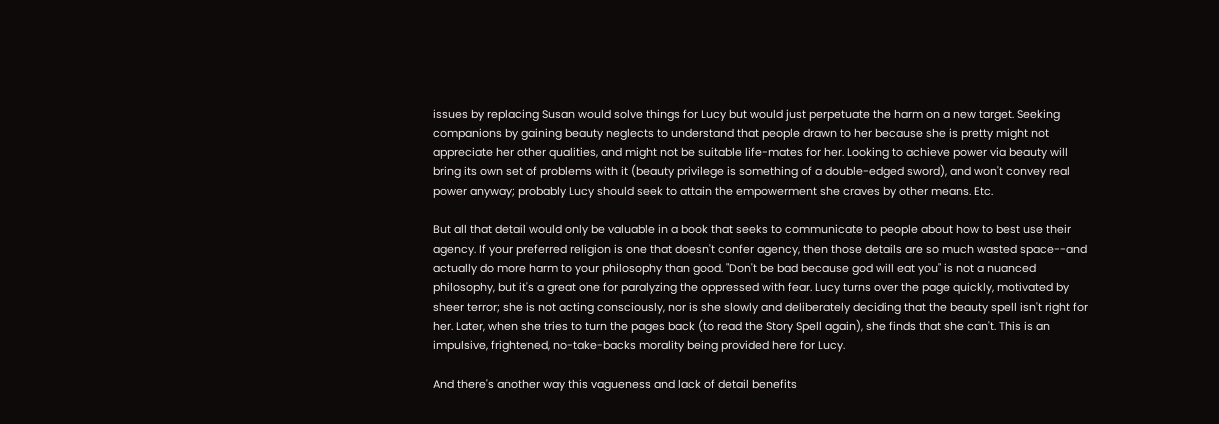issues by replacing Susan would solve things for Lucy but would just perpetuate the harm on a new target. Seeking companions by gaining beauty neglects to understand that people drawn to her because she is pretty might not appreciate her other qualities, and might not be suitable life-mates for her. Looking to achieve power via beauty will bring its own set of problems with it (beauty privilege is something of a double-edged sword), and won't convey real power anyway; probably Lucy should seek to attain the empowerment she craves by other means. Etc.

But all that detail would only be valuable in a book that seeks to communicate to people about how to best use their agency. If your preferred religion is one that doesn't confer agency, then those details are so much wasted space--and actually do more harm to your philosophy than good. "Don't be bad because god will eat you" is not a nuanced philosophy, but it's a great one for paralyzing the oppressed with fear. Lucy turns over the page quickly, motivated by sheer terror; she is not acting consciously, nor is she slowly and deliberately deciding that the beauty spell isn't right for her. Later, when she tries to turn the pages back (to read the Story Spell again), she finds that she can't. This is an impulsive, frightened, no-take-backs morality being provided here for Lucy.

And there's another way this vagueness and lack of detail benefits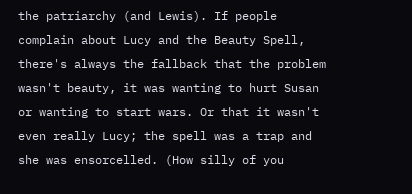the patriarchy (and Lewis). If people complain about Lucy and the Beauty Spell, there's always the fallback that the problem wasn't beauty, it was wanting to hurt Susan or wanting to start wars. Or that it wasn't even really Lucy; the spell was a trap and she was ensorcelled. (How silly of you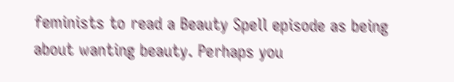feminists to read a Beauty Spell episode as being about wanting beauty. Perhaps you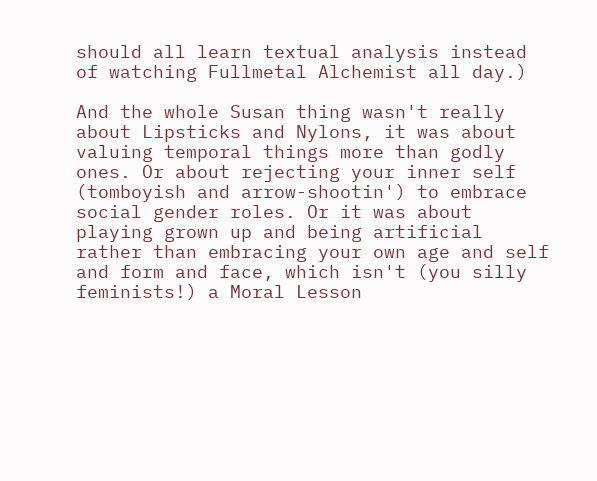should all learn textual analysis instead of watching Fullmetal Alchemist all day.)

And the whole Susan thing wasn't really about Lipsticks and Nylons, it was about valuing temporal things more than godly ones. Or about rejecting your inner self (tomboyish and arrow-shootin') to embrace social gender roles. Or it was about playing grown up and being artificial rather than embracing your own age and self and form and face, which isn't (you silly feminists!) a Moral Lesson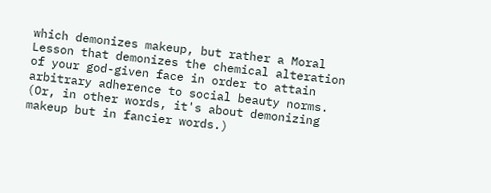which demonizes makeup, but rather a Moral Lesson that demonizes the chemical alteration of your god-given face in order to attain arbitrary adherence to social beauty norms. (Or, in other words, it's about demonizing makeup but in fancier words.)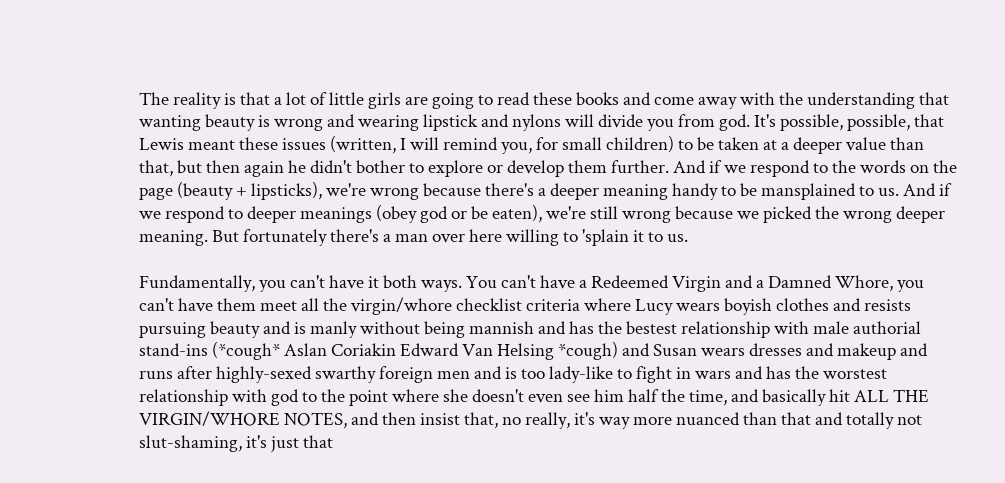The reality is that a lot of little girls are going to read these books and come away with the understanding that wanting beauty is wrong and wearing lipstick and nylons will divide you from god. It's possible, possible, that Lewis meant these issues (written, I will remind you, for small children) to be taken at a deeper value than that, but then again he didn't bother to explore or develop them further. And if we respond to the words on the page (beauty + lipsticks), we're wrong because there's a deeper meaning handy to be mansplained to us. And if we respond to deeper meanings (obey god or be eaten), we're still wrong because we picked the wrong deeper meaning. But fortunately there's a man over here willing to 'splain it to us.

Fundamentally, you can't have it both ways. You can't have a Redeemed Virgin and a Damned Whore, you can't have them meet all the virgin/whore checklist criteria where Lucy wears boyish clothes and resists pursuing beauty and is manly without being mannish and has the bestest relationship with male authorial stand-ins (*cough* Aslan Coriakin Edward Van Helsing *cough) and Susan wears dresses and makeup and runs after highly-sexed swarthy foreign men and is too lady-like to fight in wars and has the worstest relationship with god to the point where she doesn't even see him half the time, and basically hit ALL THE VIRGIN/WHORE NOTES, and then insist that, no really, it's way more nuanced than that and totally not slut-shaming, it's just that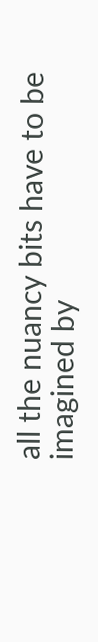all the nuancy bits have to be imagined by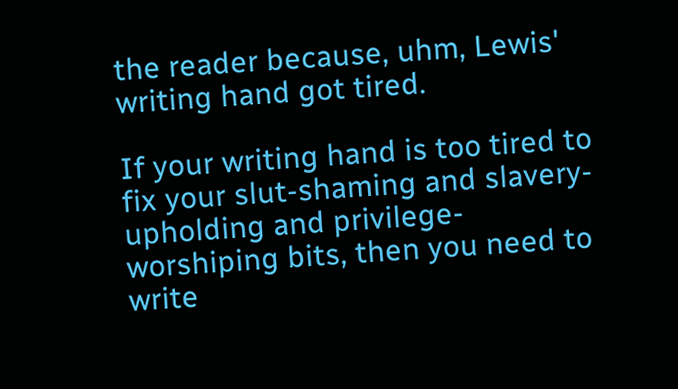the reader because, uhm, Lewis' writing hand got tired.

If your writing hand is too tired to fix your slut-shaming and slavery-upholding and privilege-worshiping bits, then you need to write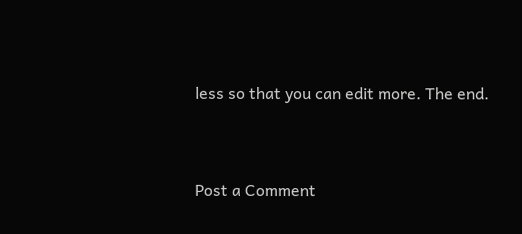less so that you can edit more. The end.


Post a Comment